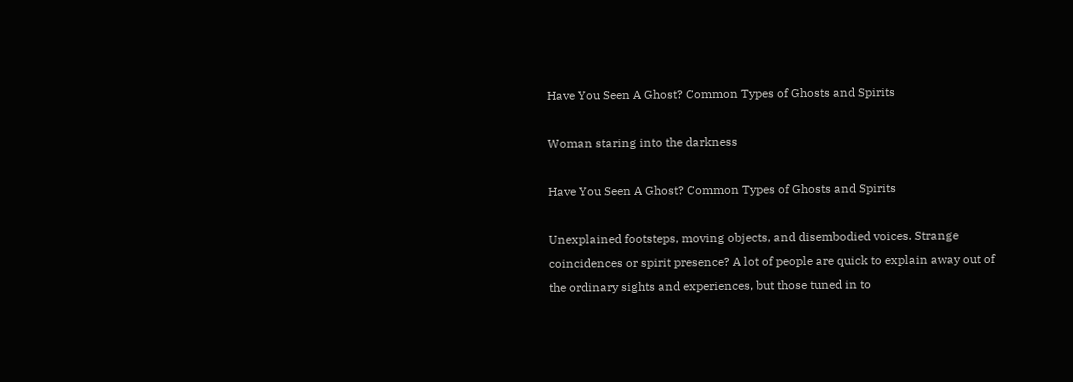Have You Seen A Ghost? Common Types of Ghosts and Spirits

Woman staring into the darkness

Have You Seen A Ghost? Common Types of Ghosts and Spirits

Unexplained footsteps, moving objects, and disembodied voices. Strange coincidences or spirit presence? A lot of people are quick to explain away out of the ordinary sights and experiences, but those tuned in to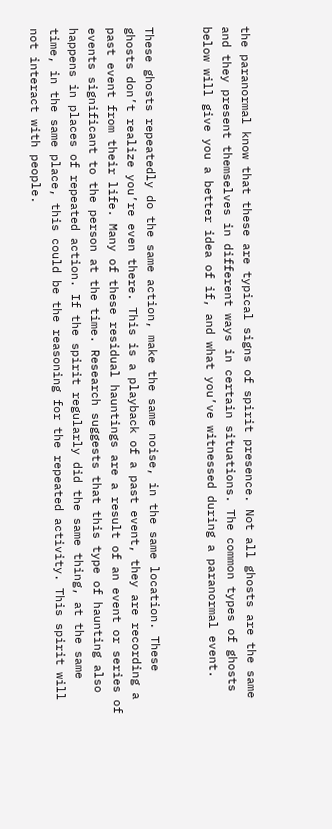the paranormal know that these are typical signs of spirit presence. Not all ghosts are the same and they present themselves in different ways in certain situations. The common types of ghosts below will give you a better idea of if, and what you’ve witnessed during a paranormal event.


These ghosts repeatedly do the same action, make the same noise, in the same location. These ghosts don’t realize you’re even there. This is a playback of a past event, they are recording a past event from their life. Many of these residual hauntings are a result of an event or series of events significant to the person at the time. Research suggests that this type of haunting also happens in places of repeated action. If the spirit regularly did the same thing, at the same time, in the same place, this could be the reasoning for the repeated activity. This spirit will not interact with people.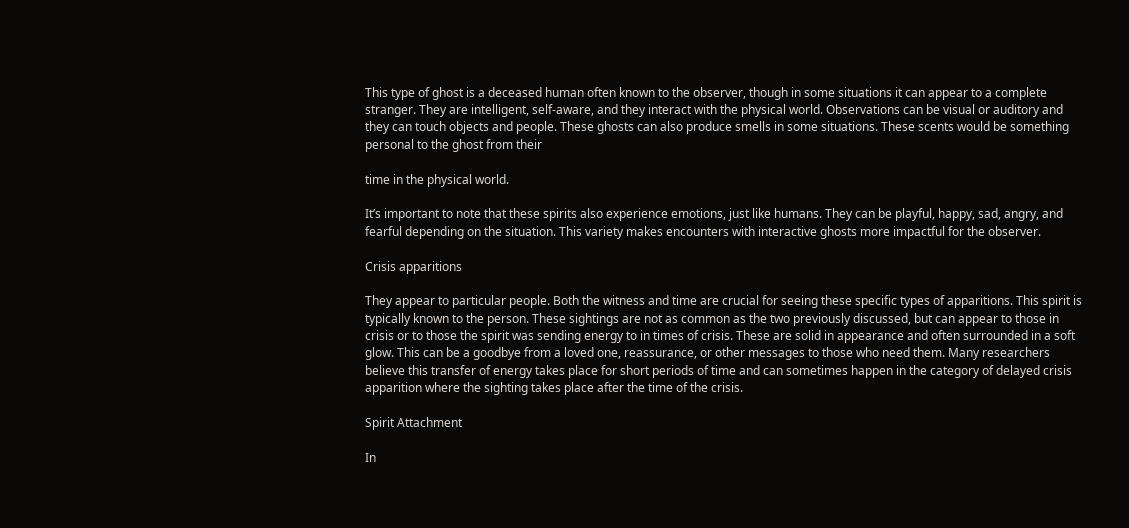This type of ghost is a deceased human often known to the observer, though in some situations it can appear to a complete stranger. They are intelligent, self-aware, and they interact with the physical world. Observations can be visual or auditory and they can touch objects and people. These ghosts can also produce smells in some situations. These scents would be something personal to the ghost from their

time in the physical world.

It’s important to note that these spirits also experience emotions, just like humans. They can be playful, happy, sad, angry, and fearful depending on the situation. This variety makes encounters with interactive ghosts more impactful for the observer.

Crisis apparitions

They appear to particular people. Both the witness and time are crucial for seeing these specific types of apparitions. This spirit is typically known to the person. These sightings are not as common as the two previously discussed, but can appear to those in crisis or to those the spirit was sending energy to in times of crisis. These are solid in appearance and often surrounded in a soft glow. This can be a goodbye from a loved one, reassurance, or other messages to those who need them. Many researchers believe this transfer of energy takes place for short periods of time and can sometimes happen in the category of delayed crisis apparition where the sighting takes place after the time of the crisis.

Spirit Attachment

In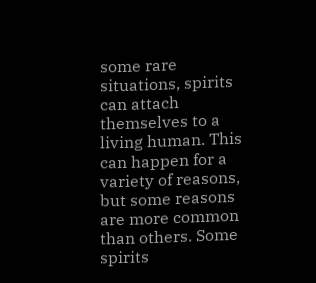some rare situations, spirits can attach themselves to a living human. This can happen for a variety of reasons, but some reasons are more common than others. Some spirits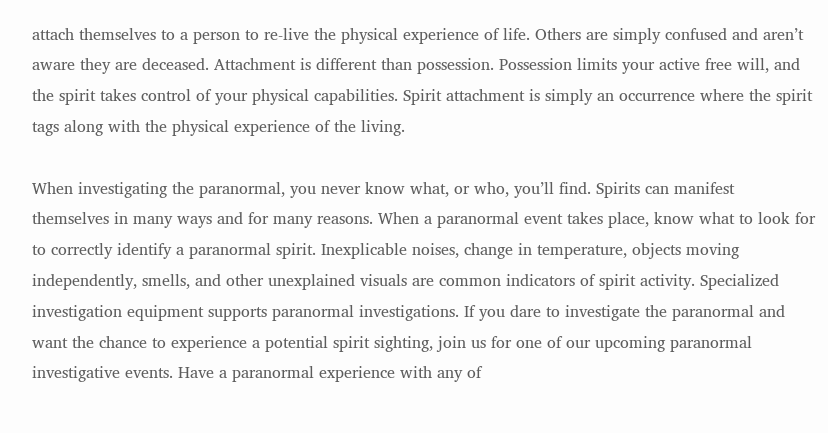attach themselves to a person to re-live the physical experience of life. Others are simply confused and aren’t aware they are deceased. Attachment is different than possession. Possession limits your active free will, and the spirit takes control of your physical capabilities. Spirit attachment is simply an occurrence where the spirit tags along with the physical experience of the living.

When investigating the paranormal, you never know what, or who, you’ll find. Spirits can manifest themselves in many ways and for many reasons. When a paranormal event takes place, know what to look for to correctly identify a paranormal spirit. Inexplicable noises, change in temperature, objects moving independently, smells, and other unexplained visuals are common indicators of spirit activity. Specialized investigation equipment supports paranormal investigations. If you dare to investigate the paranormal and want the chance to experience a potential spirit sighting, join us for one of our upcoming paranormal investigative events. Have a paranormal experience with any of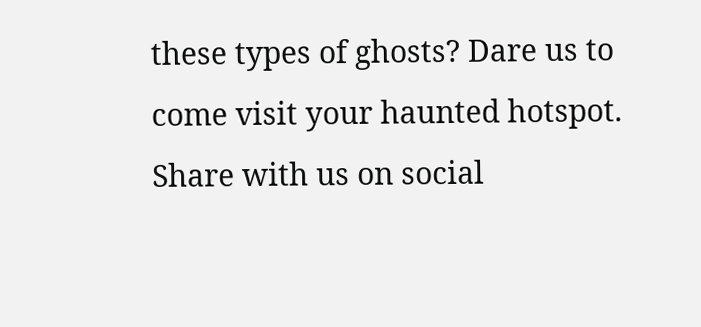these types of ghosts? Dare us to come visit your haunted hotspot. Share with us on social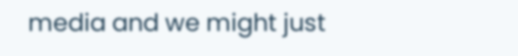media and we might just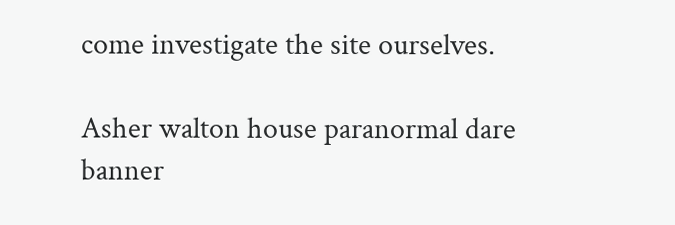come investigate the site ourselves.

Asher walton house paranormal dare banner